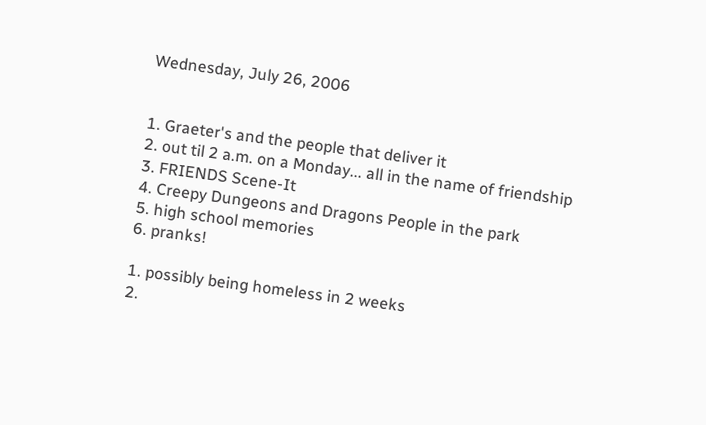Wednesday, July 26, 2006


1. Graeter's and the people that deliver it
2. out til 2 a.m. on a Monday... all in the name of friendship
3. FRIENDS Scene-It
4. Creepy Dungeons and Dragons People in the park
5. high school memories
6. pranks!

1. possibly being homeless in 2 weeks
2.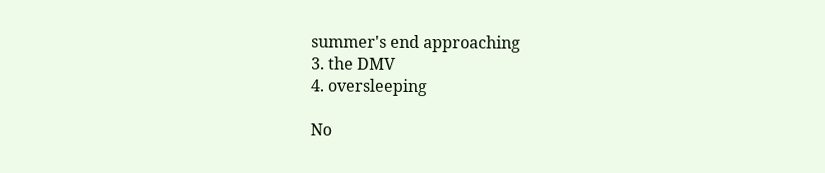summer's end approaching
3. the DMV
4. oversleeping

No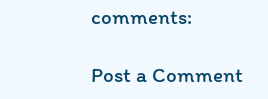comments:

Post a Comment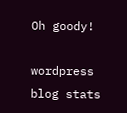Oh goody!

wordpress blog stats